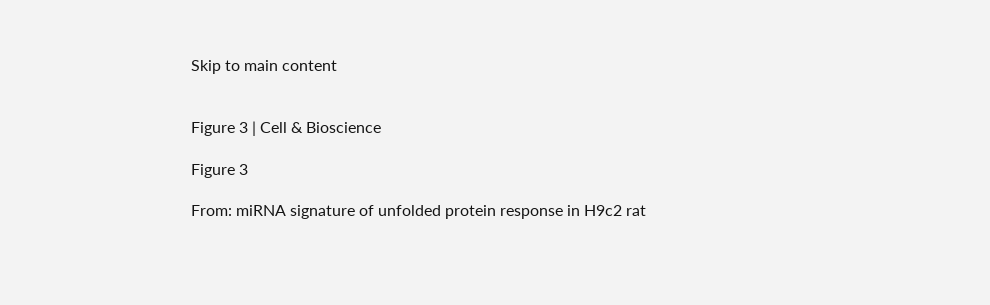Skip to main content


Figure 3 | Cell & Bioscience

Figure 3

From: miRNA signature of unfolded protein response in H9c2 rat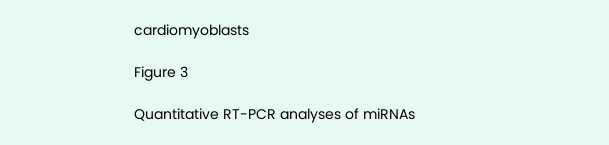cardiomyoblasts

Figure 3

Quantitative RT-PCR analyses of miRNAs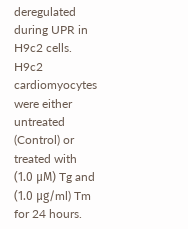deregulated during UPR in H9c2 cells. H9c2 cardiomyocytes were either untreated (Control) or treated with (1.0 μM) Tg and (1.0 μg/ml) Tm for 24 hours.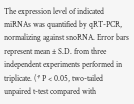The expression level of indicated miRNAs was quantified by qRT-PCR, normalizing against snoRNA. Error bars represent mean ± S.D. from three independent experiments performed in triplicate. (* P < 0.05, two-tailed unpaired t-test compared with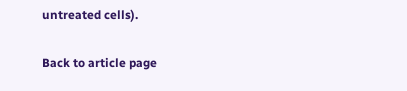untreated cells).

Back to article page